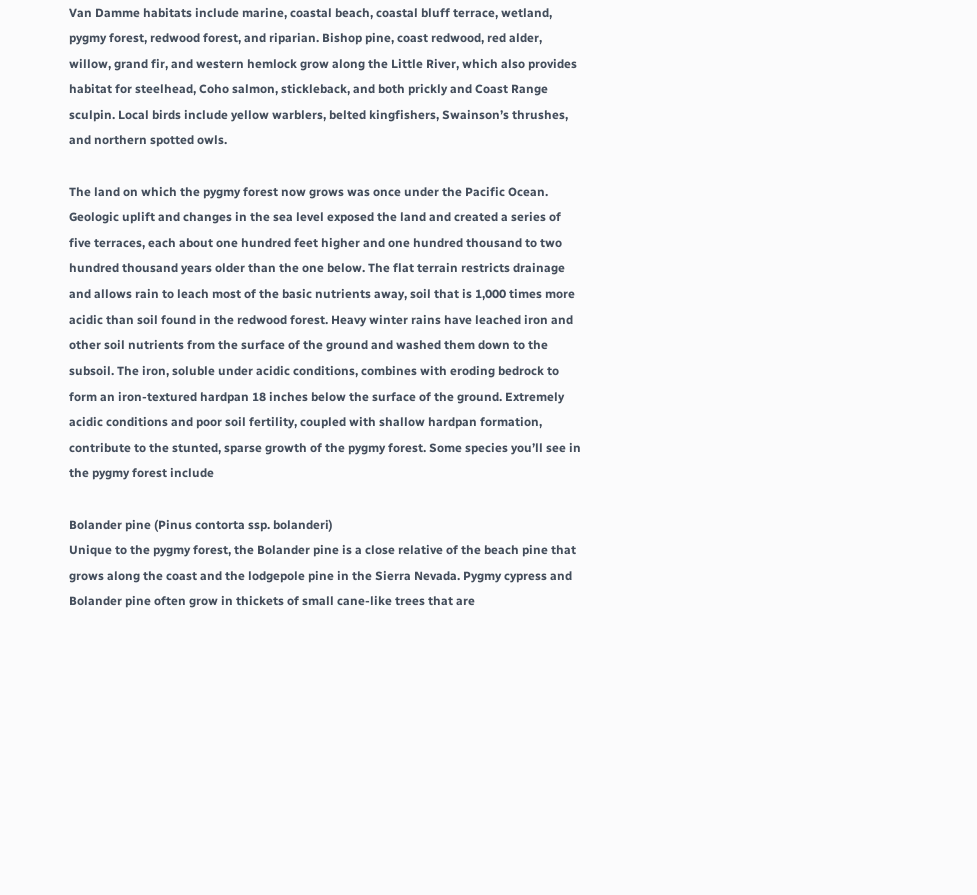Van Damme habitats include marine, coastal beach, coastal bluff terrace, wetland, pygmy forest, redwood forest, and riparian. Bishop pine, coast redwood, red alder, willow, grand fir, and western hemlock grow along the Little River, which also provides habitat for steelhead, Coho salmon, stickleback, and both prickly and Coast Range sculpin. Local birds include yellow warblers, belted kingfishers, Swainson’s thrushes, and northern spotted owls.

The land on which the pygmy forest now grows was once under the Pacific Ocean. Geologic uplift and changes in the sea level exposed the land and created a series of five terraces, each about one hundred feet higher and one hundred thousand to two hundred thousand years older than the one below. The flat terrain restricts drainage and allows rain to leach most of the basic nutrients away, soil that is 1,000 times more acidic than soil found in the redwood forest. Heavy winter rains have leached iron and other soil nutrients from the surface of the ground and washed them down to the subsoil. The iron, soluble under acidic conditions, combines with eroding bedrock to form an iron-textured hardpan 18 inches below the surface of the ground. Extremely acidic conditions and poor soil fertility, coupled with shallow hardpan formation, contribute to the stunted, sparse growth of the pygmy forest. Some species you’ll see in the pygmy forest include

Bolander pine (Pinus contorta ssp. bolanderi)
Unique to the pygmy forest, the Bolander pine is a close relative of the beach pine that grows along the coast and the lodgepole pine in the Sierra Nevada. Pygmy cypress and Bolander pine often grow in thickets of small cane-like trees that are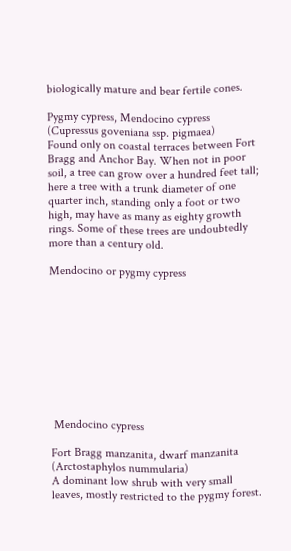biologically mature and bear fertile cones.

Pygmy cypress, Mendocino cypress (Cupressus goveniana ssp. pigmaea)
Found only on coastal terraces between Fort Bragg and Anchor Bay. When not in poor soil, a tree can grow over a hundred feet tall; here a tree with a trunk diameter of one quarter inch, standing only a foot or two high, may have as many as eighty growth rings. Some of these trees are undoubtedly more than a century old.

Mendocino or pygmy cypress










 Mendocino cypress

Fort Bragg manzanita, dwarf manzanita (Arctostaphylos nummularia)
A dominant low shrub with very small leaves, mostly restricted to the pygmy forest.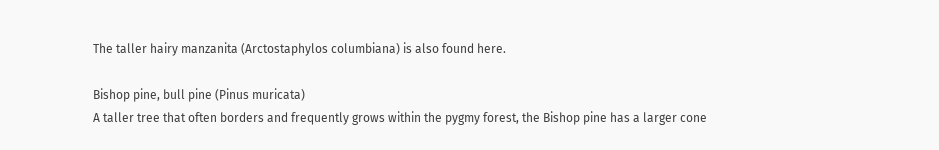The taller hairy manzanita (Arctostaphylos columbiana) is also found here.

Bishop pine, bull pine (Pinus muricata)
A taller tree that often borders and frequently grows within the pygmy forest, the Bishop pine has a larger cone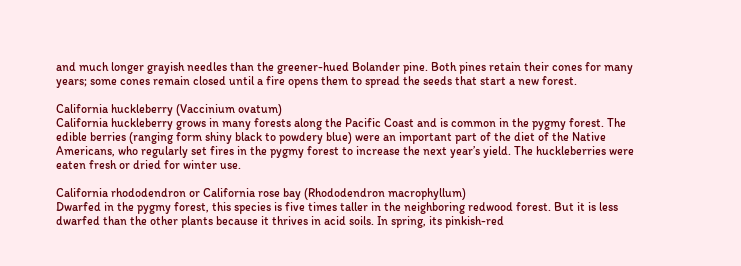and much longer grayish needles than the greener-hued Bolander pine. Both pines retain their cones for many years; some cones remain closed until a fire opens them to spread the seeds that start a new forest.

California huckleberry (Vaccinium ovatum)
California huckleberry grows in many forests along the Pacific Coast and is common in the pygmy forest. The edible berries (ranging form shiny black to powdery blue) were an important part of the diet of the Native Americans, who regularly set fires in the pygmy forest to increase the next year’s yield. The huckleberries were eaten fresh or dried for winter use.

California rhododendron or California rose bay (Rhododendron macrophyllum)
Dwarfed in the pygmy forest, this species is five times taller in the neighboring redwood forest. But it is less dwarfed than the other plants because it thrives in acid soils. In spring, its pinkish-red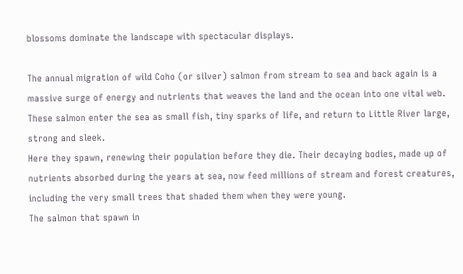blossoms dominate the landscape with spectacular displays.

The annual migration of wild Coho (or silver) salmon from stream to sea and back again is a massive surge of energy and nutrients that weaves the land and the ocean into one vital web. These salmon enter the sea as small fish, tiny sparks of life, and return to Little River large, strong and sleek.
Here they spawn, renewing their population before they die. Their decaying bodies, made up of nutrients absorbed during the years at sea, now feed millions of stream and forest creatures, including the very small trees that shaded them when they were young.
The salmon that spawn in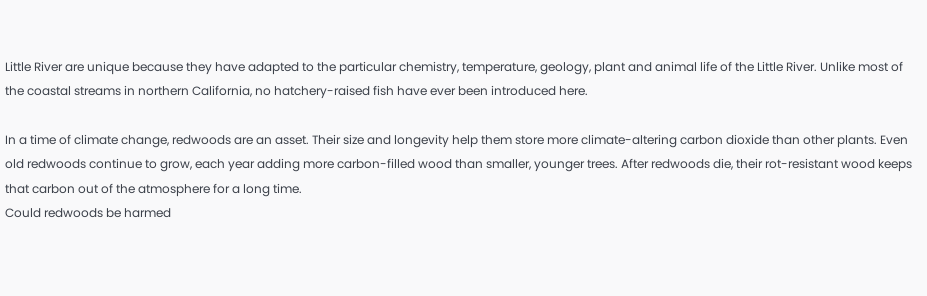Little River are unique because they have adapted to the particular chemistry, temperature, geology, plant and animal life of the Little River. Unlike most of the coastal streams in northern California, no hatchery-raised fish have ever been introduced here.

In a time of climate change, redwoods are an asset. Their size and longevity help them store more climate-altering carbon dioxide than other plants. Even old redwoods continue to grow, each year adding more carbon-filled wood than smaller, younger trees. After redwoods die, their rot-resistant wood keeps that carbon out of the atmosphere for a long time.
Could redwoods be harmed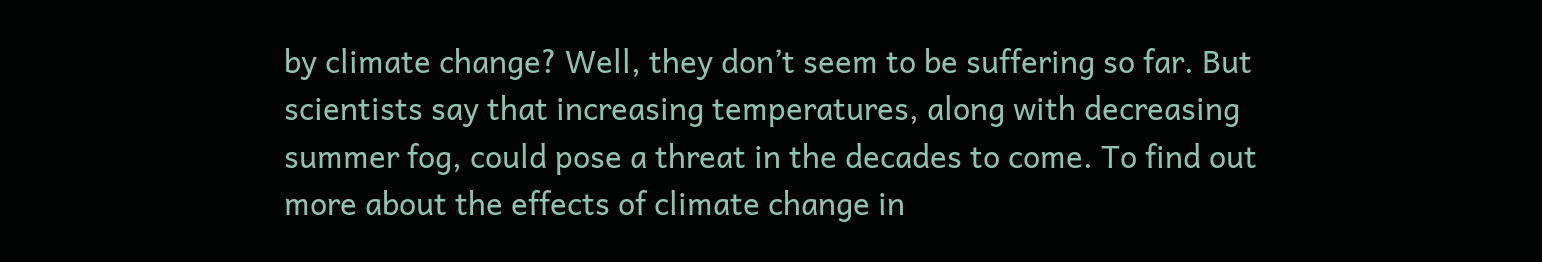by climate change? Well, they don’t seem to be suffering so far. But scientists say that increasing temperatures, along with decreasing summer fog, could pose a threat in the decades to come. To find out more about the effects of climate change in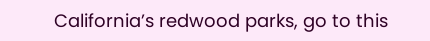California’s redwood parks, go to this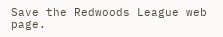Save the Redwoods League web page.